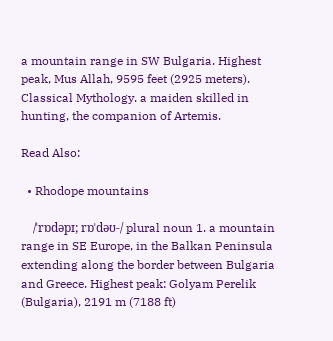a mountain range in SW Bulgaria. Highest peak, Mus Allah, 9595 feet (2925 meters).
Classical Mythology. a maiden skilled in hunting, the companion of Artemis.

Read Also:

  • Rhodope mountains

    /ˈrɒdəpɪ; rɒˈdəʊ-/ plural noun 1. a mountain range in SE Europe, in the Balkan Peninsula extending along the border between Bulgaria and Greece. Highest peak: Golyam Perelik (Bulgaria), 2191 m (7188 ft)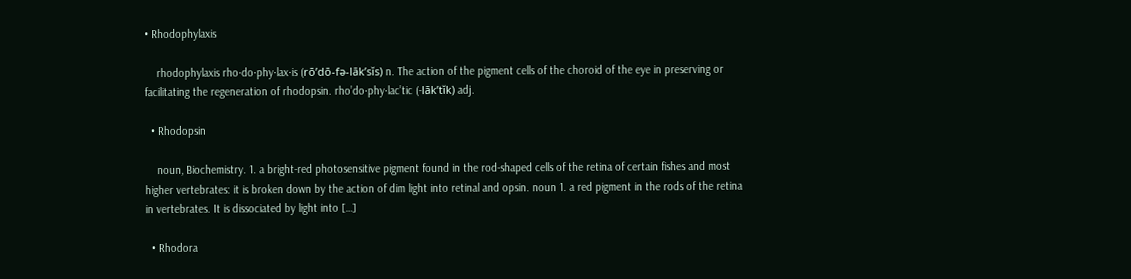• Rhodophylaxis

    rhodophylaxis rho·do·phy·lax·is (rō’dō-fə-lāk’sĭs) n. The action of the pigment cells of the choroid of the eye in preserving or facilitating the regeneration of rhodopsin. rho’do·phy·lac’tic (-lāk’tĭk) adj.

  • Rhodopsin

    noun, Biochemistry. 1. a bright-red photosensitive pigment found in the rod-shaped cells of the retina of certain fishes and most higher vertebrates: it is broken down by the action of dim light into retinal and opsin. noun 1. a red pigment in the rods of the retina in vertebrates. It is dissociated by light into […]

  • Rhodora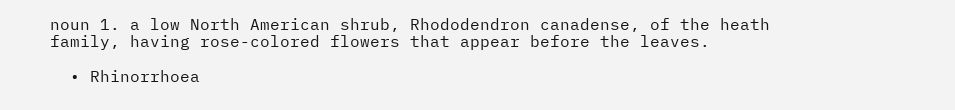noun 1. a low North American shrub, Rhododendron canadense, of the heath family, having rose-colored flowers that appear before the leaves.

  • Rhinorrhoea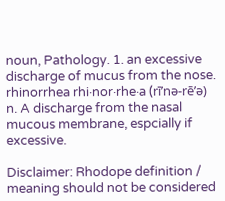noun, Pathology. 1. an excessive discharge of mucus from the nose. rhinorrhea rhi·nor·rhe·a (rī’nə-rē’ə) n. A discharge from the nasal mucous membrane, espcially if excessive.

Disclaimer: Rhodope definition / meaning should not be considered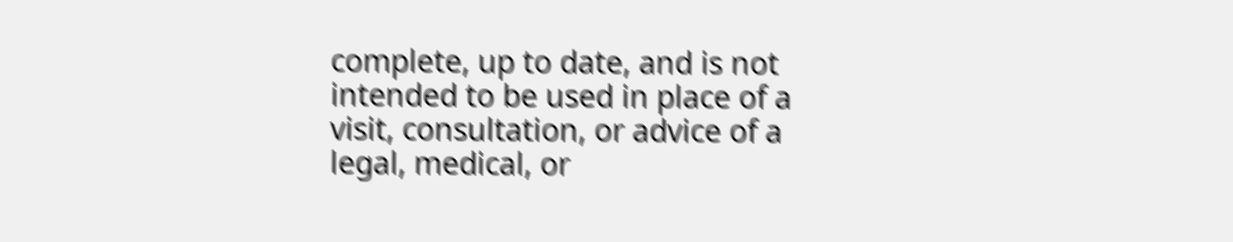complete, up to date, and is not intended to be used in place of a visit, consultation, or advice of a legal, medical, or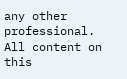any other professional. All content on this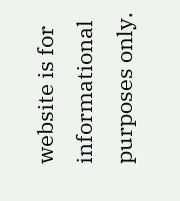website is for informational purposes only.